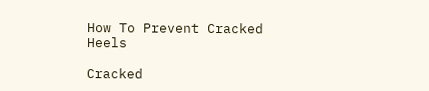How To Prevent Cracked Heels

Cracked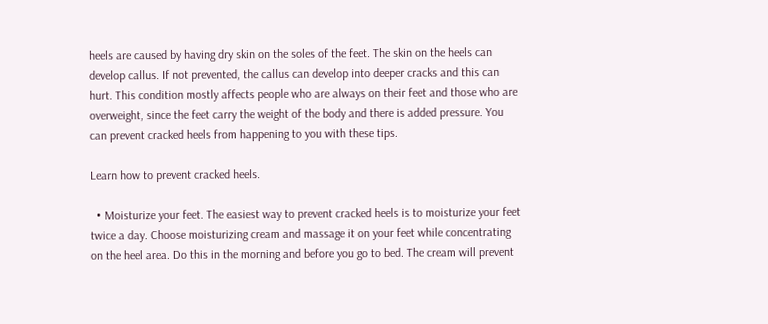heels are caused by having dry skin on the soles of the feet. The skin on the heels can develop callus. If not prevented, the callus can develop into deeper cracks and this can hurt. This condition mostly affects people who are always on their feet and those who are overweight, since the feet carry the weight of the body and there is added pressure. You can prevent cracked heels from happening to you with these tips.

Learn how to prevent cracked heels.

  • Moisturize your feet. The easiest way to prevent cracked heels is to moisturize your feet twice a day. Choose moisturizing cream and massage it on your feet while concentrating on the heel area. Do this in the morning and before you go to bed. The cream will prevent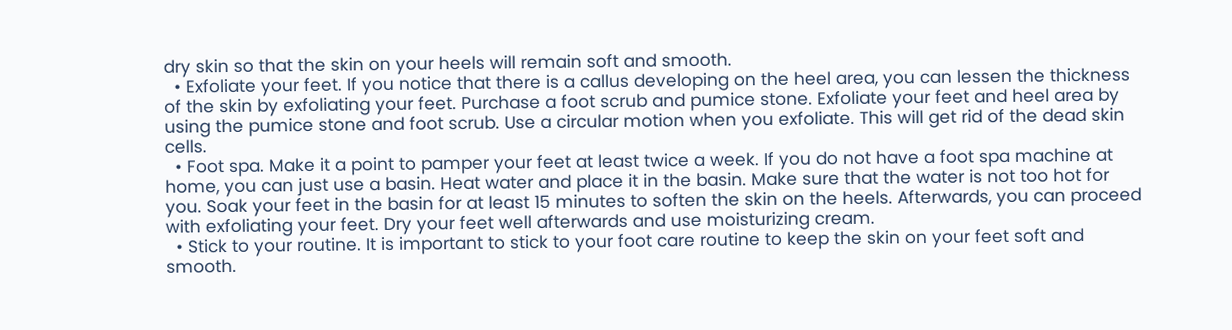dry skin so that the skin on your heels will remain soft and smooth.
  • Exfoliate your feet. If you notice that there is a callus developing on the heel area, you can lessen the thickness of the skin by exfoliating your feet. Purchase a foot scrub and pumice stone. Exfoliate your feet and heel area by using the pumice stone and foot scrub. Use a circular motion when you exfoliate. This will get rid of the dead skin cells.
  • Foot spa. Make it a point to pamper your feet at least twice a week. If you do not have a foot spa machine at home, you can just use a basin. Heat water and place it in the basin. Make sure that the water is not too hot for you. Soak your feet in the basin for at least 15 minutes to soften the skin on the heels. Afterwards, you can proceed with exfoliating your feet. Dry your feet well afterwards and use moisturizing cream.
  • Stick to your routine. It is important to stick to your foot care routine to keep the skin on your feet soft and smooth.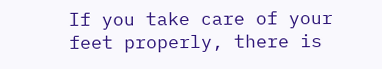If you take care of your feet properly, there is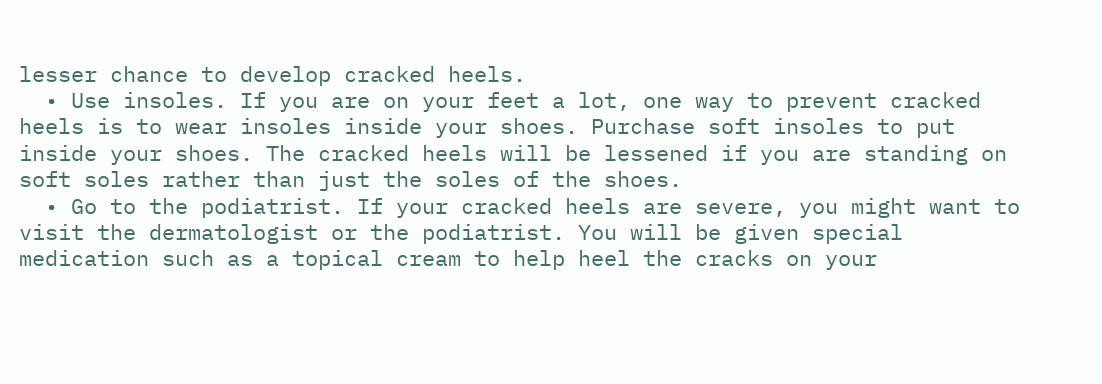lesser chance to develop cracked heels.
  • Use insoles. If you are on your feet a lot, one way to prevent cracked heels is to wear insoles inside your shoes. Purchase soft insoles to put inside your shoes. The cracked heels will be lessened if you are standing on soft soles rather than just the soles of the shoes.
  • Go to the podiatrist. If your cracked heels are severe, you might want to visit the dermatologist or the podiatrist. You will be given special medication such as a topical cream to help heel the cracks on your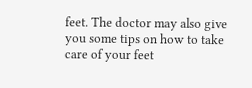feet. The doctor may also give you some tips on how to take care of your feet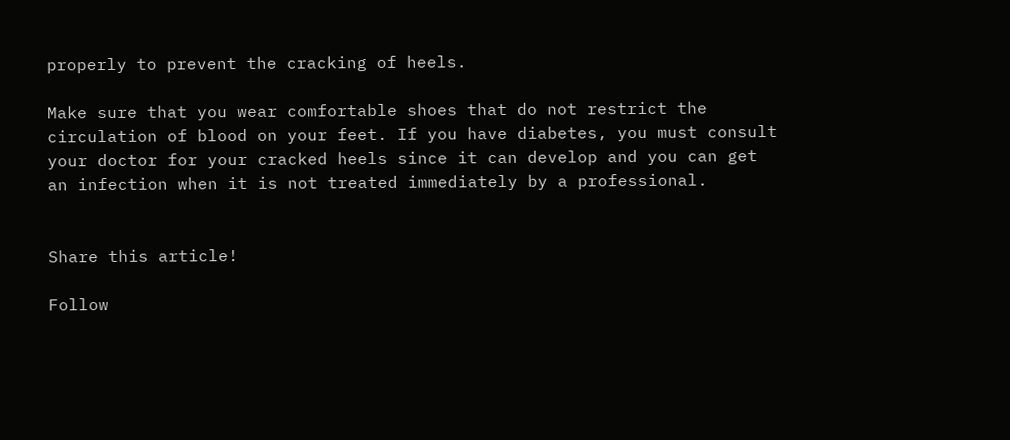properly to prevent the cracking of heels.

Make sure that you wear comfortable shoes that do not restrict the circulation of blood on your feet. If you have diabetes, you must consult your doctor for your cracked heels since it can develop and you can get an infection when it is not treated immediately by a professional.


Share this article!

Follow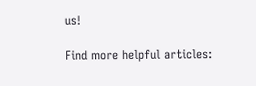us!

Find more helpful articles: